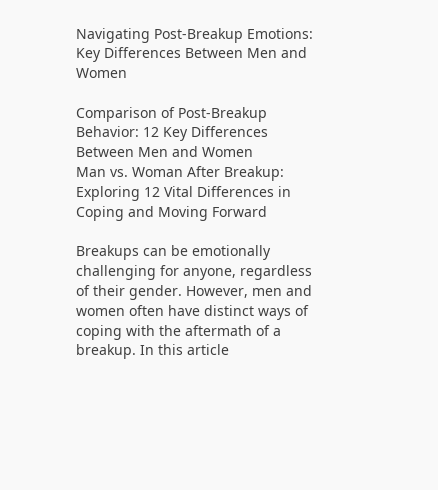Navigating Post-Breakup Emotions: Key Differences Between Men and Women

Comparison of Post-Breakup Behavior: 12 Key Differences Between Men and Women
Man vs. Woman After Breakup: Exploring 12 Vital Differences in Coping and Moving Forward

Breakups can be emotionally challenging for anyone, regardless of their gender. However, men and women often have distinct ways of coping with the aftermath of a breakup. In this article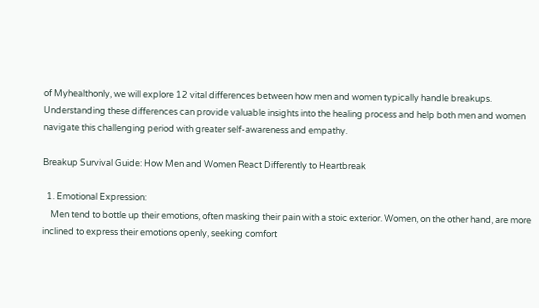of Myhealthonly, we will explore 12 vital differences between how men and women typically handle breakups. Understanding these differences can provide valuable insights into the healing process and help both men and women navigate this challenging period with greater self-awareness and empathy.

Breakup Survival Guide: How Men and Women React Differently to Heartbreak

  1. Emotional Expression:
    Men tend to bottle up their emotions, often masking their pain with a stoic exterior. Women, on the other hand, are more inclined to express their emotions openly, seeking comfort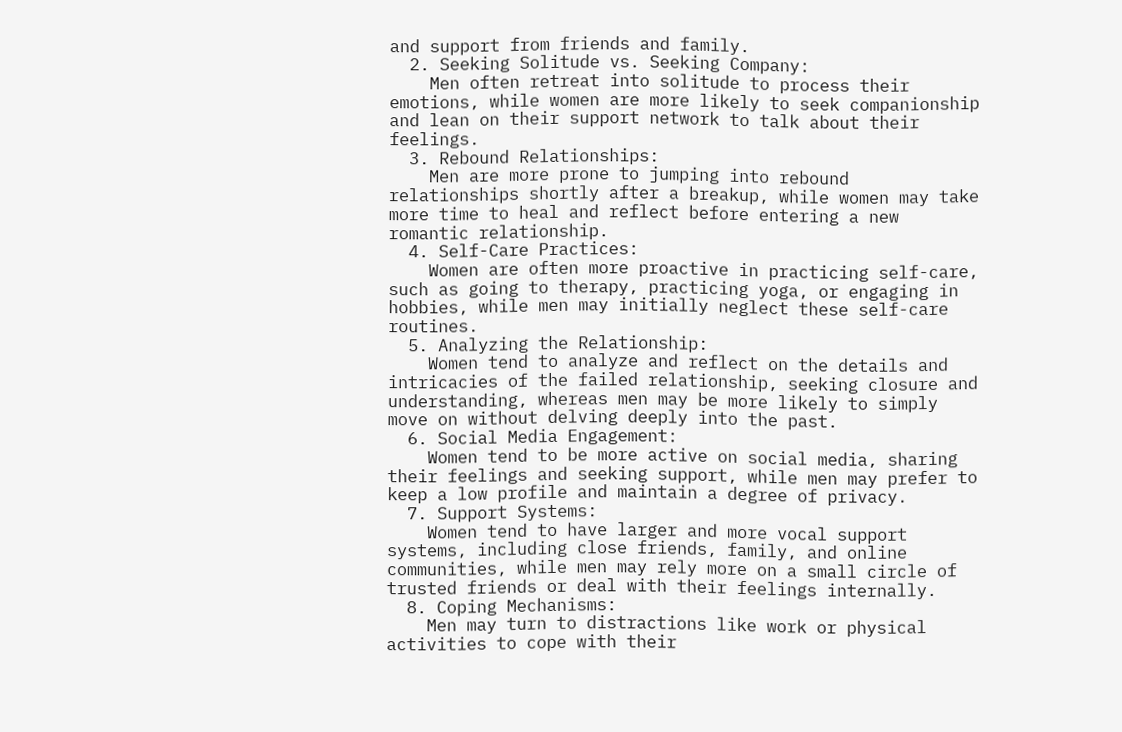and support from friends and family.
  2. Seeking Solitude vs. Seeking Company:
    Men often retreat into solitude to process their emotions, while women are more likely to seek companionship and lean on their support network to talk about their feelings.
  3. Rebound Relationships:
    Men are more prone to jumping into rebound relationships shortly after a breakup, while women may take more time to heal and reflect before entering a new romantic relationship.
  4. Self-Care Practices:
    Women are often more proactive in practicing self-care, such as going to therapy, practicing yoga, or engaging in hobbies, while men may initially neglect these self-care routines.
  5. Analyzing the Relationship:
    Women tend to analyze and reflect on the details and intricacies of the failed relationship, seeking closure and understanding, whereas men may be more likely to simply move on without delving deeply into the past.
  6. Social Media Engagement:
    Women tend to be more active on social media, sharing their feelings and seeking support, while men may prefer to keep a low profile and maintain a degree of privacy.
  7. Support Systems:
    Women tend to have larger and more vocal support systems, including close friends, family, and online communities, while men may rely more on a small circle of trusted friends or deal with their feelings internally.
  8. Coping Mechanisms:
    Men may turn to distractions like work or physical activities to cope with their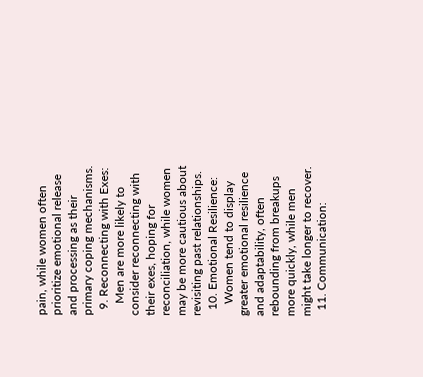pain, while women often prioritize emotional release and processing as their primary coping mechanisms.
  9. Reconnecting with Exes:
    Men are more likely to consider reconnecting with their exes, hoping for reconciliation, while women may be more cautious about revisiting past relationships.
  10. Emotional Resilience:
    Women tend to display greater emotional resilience and adaptability, often rebounding from breakups more quickly, while men might take longer to recover.
  11. Communication: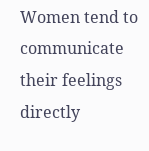Women tend to communicate their feelings directly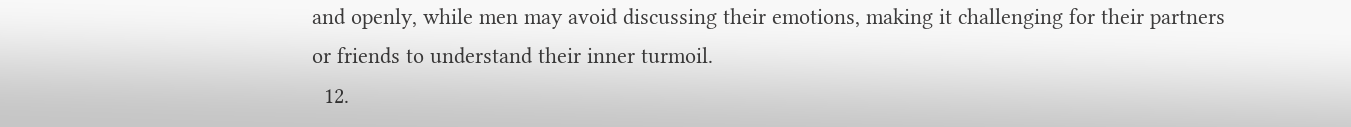and openly, while men may avoid discussing their emotions, making it challenging for their partners or friends to understand their inner turmoil.
  12.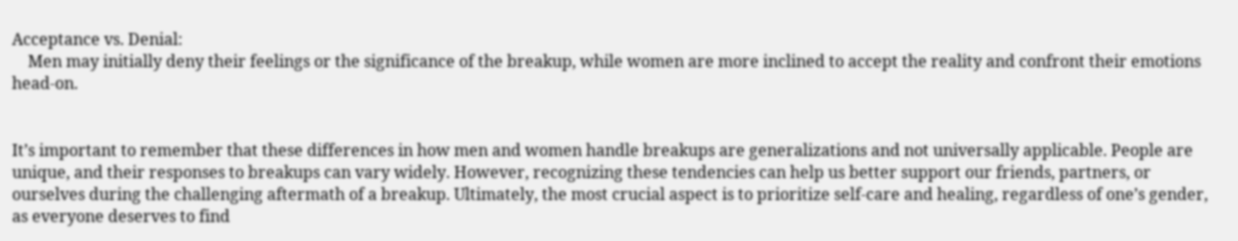Acceptance vs. Denial:
    Men may initially deny their feelings or the significance of the breakup, while women are more inclined to accept the reality and confront their emotions head-on.


It’s important to remember that these differences in how men and women handle breakups are generalizations and not universally applicable. People are unique, and their responses to breakups can vary widely. However, recognizing these tendencies can help us better support our friends, partners, or ourselves during the challenging aftermath of a breakup. Ultimately, the most crucial aspect is to prioritize self-care and healing, regardless of one’s gender, as everyone deserves to find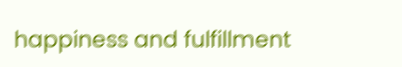happiness and fulfillment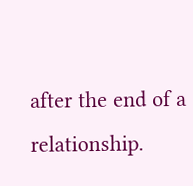after the end of a relationship.